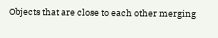Objects that are close to each other merging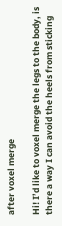after voxel merge

Hi! I’d like to voxel merge the legs to the body, is there a way I can avoid the heels from sticking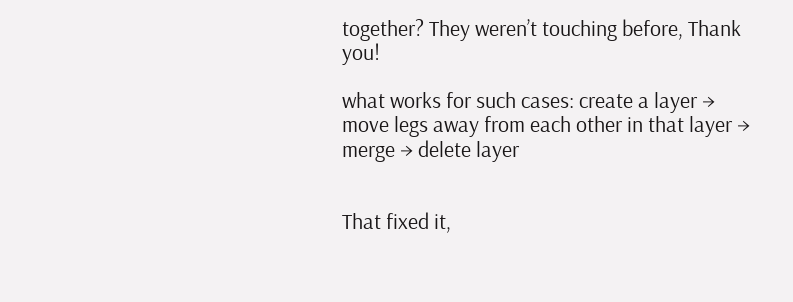together? They weren’t touching before, Thank you!

what works for such cases: create a layer → move legs away from each other in that layer → merge → delete layer


That fixed it,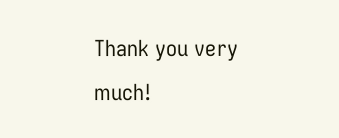Thank you very much!